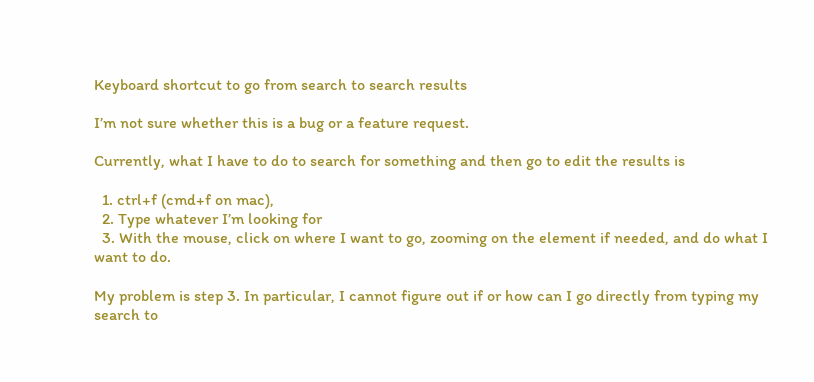Keyboard shortcut to go from search to search results

I’m not sure whether this is a bug or a feature request.

Currently, what I have to do to search for something and then go to edit the results is

  1. ctrl+f (cmd+f on mac),
  2. Type whatever I’m looking for
  3. With the mouse, click on where I want to go, zooming on the element if needed, and do what I want to do.

My problem is step 3. In particular, I cannot figure out if or how can I go directly from typing my search to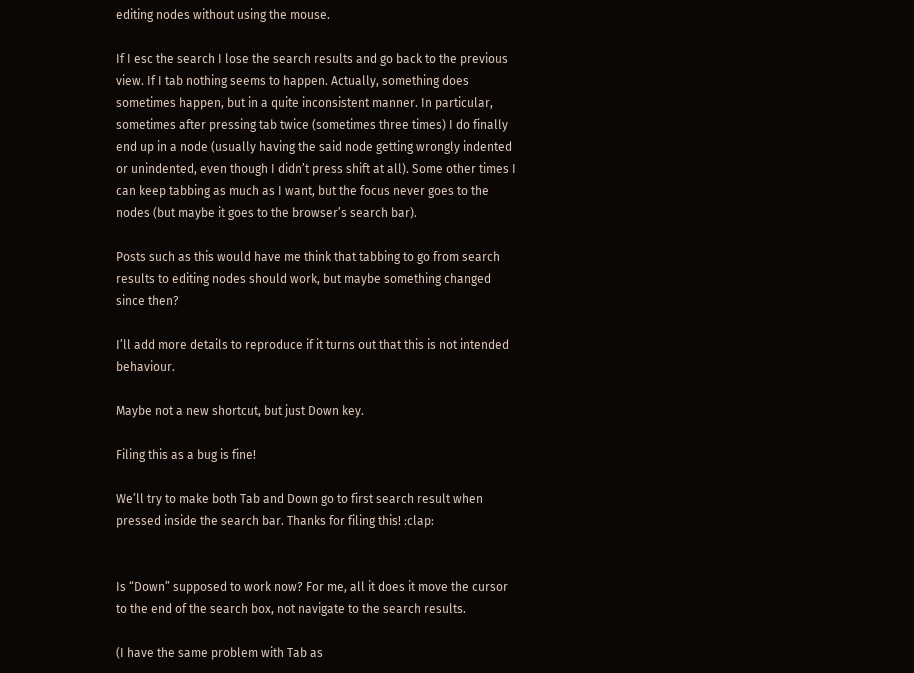editing nodes without using the mouse.

If I esc the search I lose the search results and go back to the previous view. If I tab nothing seems to happen. Actually, something does sometimes happen, but in a quite inconsistent manner. In particular, sometimes after pressing tab twice (sometimes three times) I do finally end up in a node (usually having the said node getting wrongly indented or unindented, even though I didn’t press shift at all). Some other times I can keep tabbing as much as I want, but the focus never goes to the nodes (but maybe it goes to the browser’s search bar).

Posts such as this would have me think that tabbing to go from search results to editing nodes should work, but maybe something changed since then?

I’ll add more details to reproduce if it turns out that this is not intended behaviour.

Maybe not a new shortcut, but just Down key.

Filing this as a bug is fine!

We’ll try to make both Tab and Down go to first search result when pressed inside the search bar. Thanks for filing this! :clap:


Is “Down” supposed to work now? For me, all it does it move the cursor to the end of the search box, not navigate to the search results.

(I have the same problem with Tab as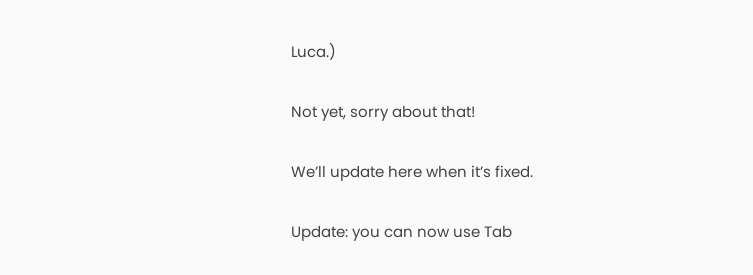Luca.)

Not yet, sorry about that!

We’ll update here when it’s fixed.

Update: you can now use Tab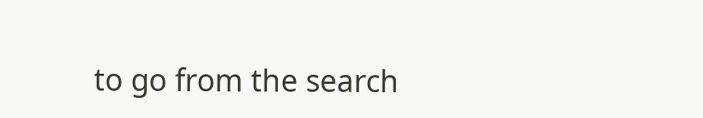to go from the search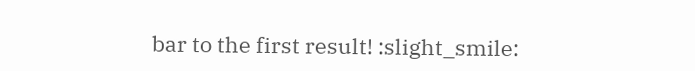bar to the first result! :slight_smile: